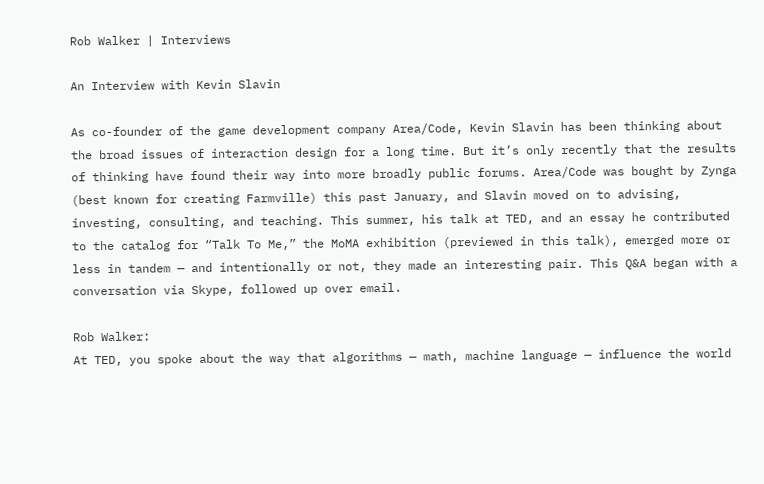Rob Walker | Interviews

An Interview with Kevin Slavin

As co-founder of the game development company Area/Code, Kevin Slavin has been thinking about the broad issues of interaction design for a long time. But it’s only recently that the results of thinking have found their way into more broadly public forums. Area/Code was bought by Zynga (best known for creating Farmville) this past January, and Slavin moved on to advising, investing, consulting, and teaching. This summer, his talk at TED, and an essay he contributed to the catalog for “Talk To Me,” the MoMA exhibition (previewed in this talk), emerged more or less in tandem — and intentionally or not, they made an interesting pair. This Q&A began with a conversation via Skype, followed up over email.

Rob Walker:
At TED, you spoke about the way that algorithms — math, machine language — influence the world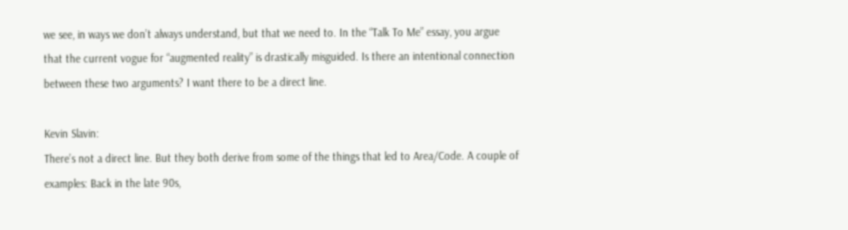we see, in ways we don’t always understand, but that we need to. In the “Talk To Me” essay, you argue that the current vogue for “augmented reality” is drastically misguided. Is there an intentional connection between these two arguments? I want there to be a direct line.

Kevin Slavin:
There’s not a direct line. But they both derive from some of the things that led to Area/Code. A couple of examples: Back in the late 90s,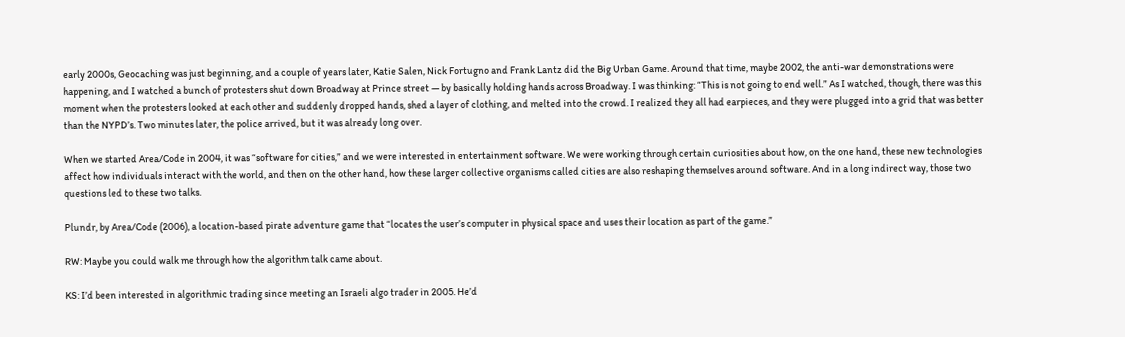early 2000s, Geocaching was just beginning, and a couple of years later, Katie Salen, Nick Fortugno and Frank Lantz did the Big Urban Game. Around that time, maybe 2002, the anti-war demonstrations were happening, and I watched a bunch of protesters shut down Broadway at Prince street — by basically holding hands across Broadway. I was thinking: “This is not going to end well.” As I watched, though, there was this moment when the protesters looked at each other and suddenly dropped hands, shed a layer of clothing, and melted into the crowd. I realized they all had earpieces, and they were plugged into a grid that was better than the NYPD’s. Two minutes later, the police arrived, but it was already long over.

When we started Area/Code in 2004, it was “software for cities,” and we were interested in entertainment software. We were working through certain curiosities about how, on the one hand, these new technologies affect how individuals interact with the world, and then on the other hand, how these larger collective organisms called cities are also reshaping themselves around software. And in a long indirect way, those two questions led to these two talks.

Plundr, by Area/Code (2006), a location-based pirate adventure game that “locates the user’s computer in physical space and uses their location as part of the game.”

RW: Maybe you could walk me through how the algorithm talk came about.

KS: I’d been interested in algorithmic trading since meeting an Israeli algo trader in 2005. He’d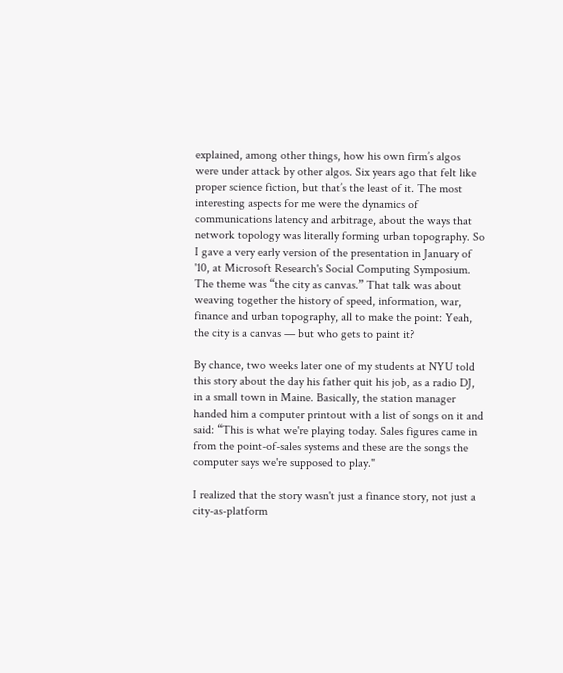explained, among other things, how his own firm’s algos were under attack by other algos. Six years ago that felt like proper science fiction, but that’s the least of it. The most interesting aspects for me were the dynamics of communications latency and arbitrage, about the ways that network topology was literally forming urban topography. So I gave a very early version of the presentation in January of '10, at Microsoft Research's Social Computing Symposium. The theme was “the city as canvas.” That talk was about weaving together the history of speed, information, war, finance and urban topography, all to make the point: Yeah, the city is a canvas — but who gets to paint it?

By chance, two weeks later one of my students at NYU told this story about the day his father quit his job, as a radio DJ, in a small town in Maine. Basically, the station manager handed him a computer printout with a list of songs on it and said: “This is what we're playing today. Sales figures came in from the point-of-sales systems and these are the songs the computer says we're supposed to play."

I realized that the story wasn't just a finance story, not just a city-as-platform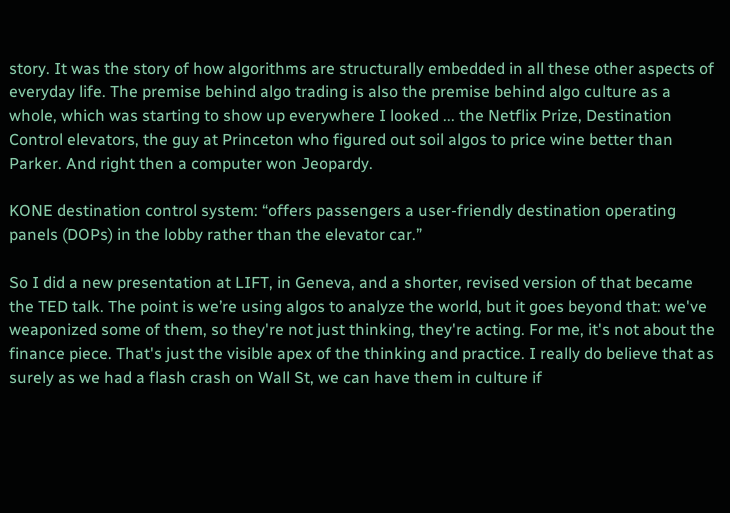story. It was the story of how algorithms are structurally embedded in all these other aspects of everyday life. The premise behind algo trading is also the premise behind algo culture as a whole, which was starting to show up everywhere I looked ... the Netflix Prize, Destination Control elevators, the guy at Princeton who figured out soil algos to price wine better than Parker. And right then a computer won Jeopardy.

KONE destination control system: “offers passengers a user-friendly destination operating panels (DOPs) in the lobby rather than the elevator car.”

So I did a new presentation at LIFT, in Geneva, and a shorter, revised version of that became the TED talk. The point is we’re using algos to analyze the world, but it goes beyond that: we've weaponized some of them, so they're not just thinking, they're acting. For me, it's not about the finance piece. That's just the visible apex of the thinking and practice. I really do believe that as surely as we had a flash crash on Wall St, we can have them in culture if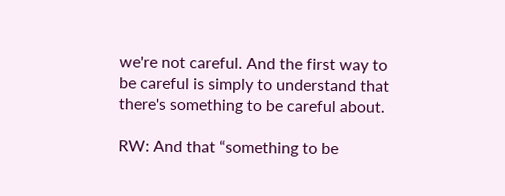we're not careful. And the first way to be careful is simply to understand that there's something to be careful about.

RW: And that “something to be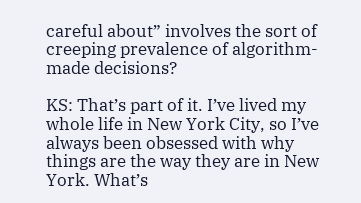careful about” involves the sort of creeping prevalence of algorithm-made decisions?

KS: That’s part of it. I’ve lived my whole life in New York City, so I’ve always been obsessed with why things are the way they are in New York. What’s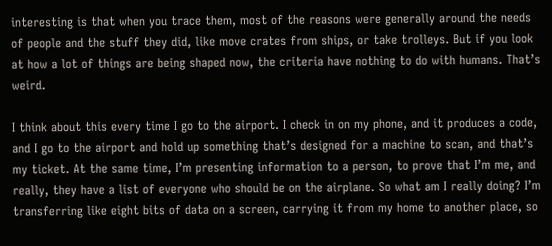interesting is that when you trace them, most of the reasons were generally around the needs of people and the stuff they did, like move crates from ships, or take trolleys. But if you look at how a lot of things are being shaped now, the criteria have nothing to do with humans. That’s weird.

I think about this every time I go to the airport. I check in on my phone, and it produces a code, and I go to the airport and hold up something that’s designed for a machine to scan, and that’s my ticket. At the same time, I’m presenting information to a person, to prove that I’m me, and really, they have a list of everyone who should be on the airplane. So what am I really doing? I’m transferring like eight bits of data on a screen, carrying it from my home to another place, so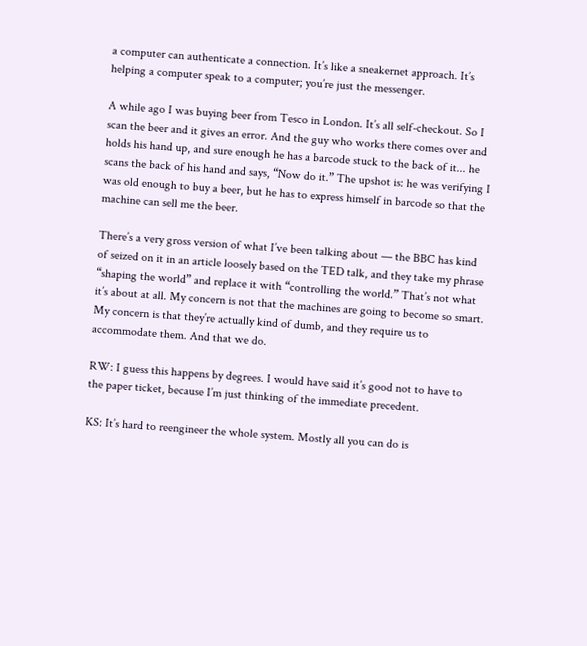a computer can authenticate a connection. It’s like a sneakernet approach. It’s helping a computer speak to a computer; you’re just the messenger.

A while ago I was buying beer from Tesco in London. It’s all self-checkout. So I scan the beer and it gives an error. And the guy who works there comes over and holds his hand up, and sure enough he has a barcode stuck to the back of it... he scans the back of his hand and says, “Now do it.” The upshot is: he was verifying I was old enough to buy a beer, but he has to express himself in barcode so that the machine can sell me the beer.

There’s a very gross version of what I’ve been talking about — the BBC has kind of seized on it in an article loosely based on the TED talk, and they take my phrase “shaping the world” and replace it with “controlling the world.” That’s not what it’s about at all. My concern is not that the machines are going to become so smart. My concern is that they’re actually kind of dumb, and they require us to accommodate them. And that we do.

RW: I guess this happens by degrees. I would have said it’s good not to have to the paper ticket, because I’m just thinking of the immediate precedent.

KS: It’s hard to reengineer the whole system. Mostly all you can do is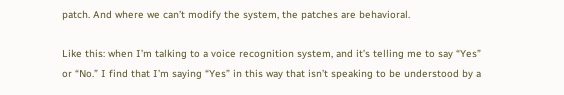patch. And where we can’t modify the system, the patches are behavioral.

Like this: when I’m talking to a voice recognition system, and it’s telling me to say “Yes” or “No.” I find that I’m saying “Yes” in this way that isn’t speaking to be understood by a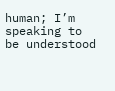human; I’m speaking to be understood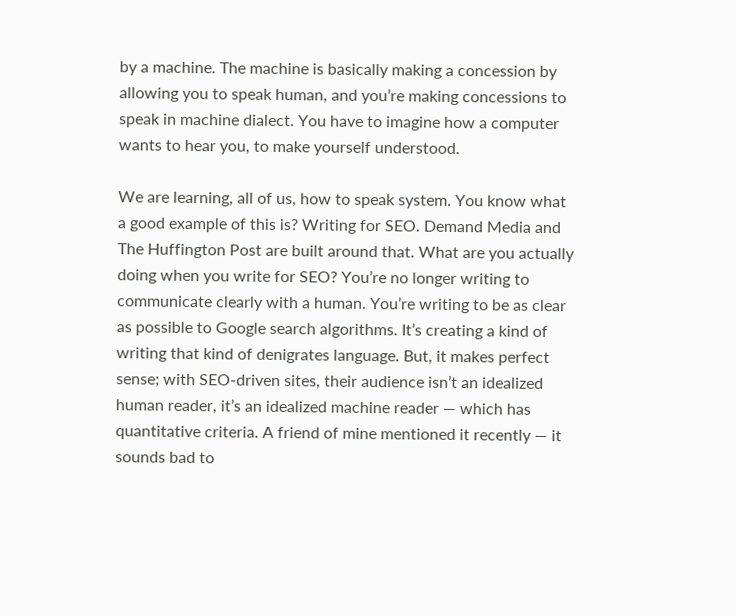by a machine. The machine is basically making a concession by allowing you to speak human, and you’re making concessions to speak in machine dialect. You have to imagine how a computer wants to hear you, to make yourself understood.

We are learning, all of us, how to speak system. You know what a good example of this is? Writing for SEO. Demand Media and The Huffington Post are built around that. What are you actually doing when you write for SEO? You’re no longer writing to communicate clearly with a human. You’re writing to be as clear as possible to Google search algorithms. It’s creating a kind of writing that kind of denigrates language. But, it makes perfect sense; with SEO-driven sites, their audience isn’t an idealized human reader, it’s an idealized machine reader — which has quantitative criteria. A friend of mine mentioned it recently — it sounds bad to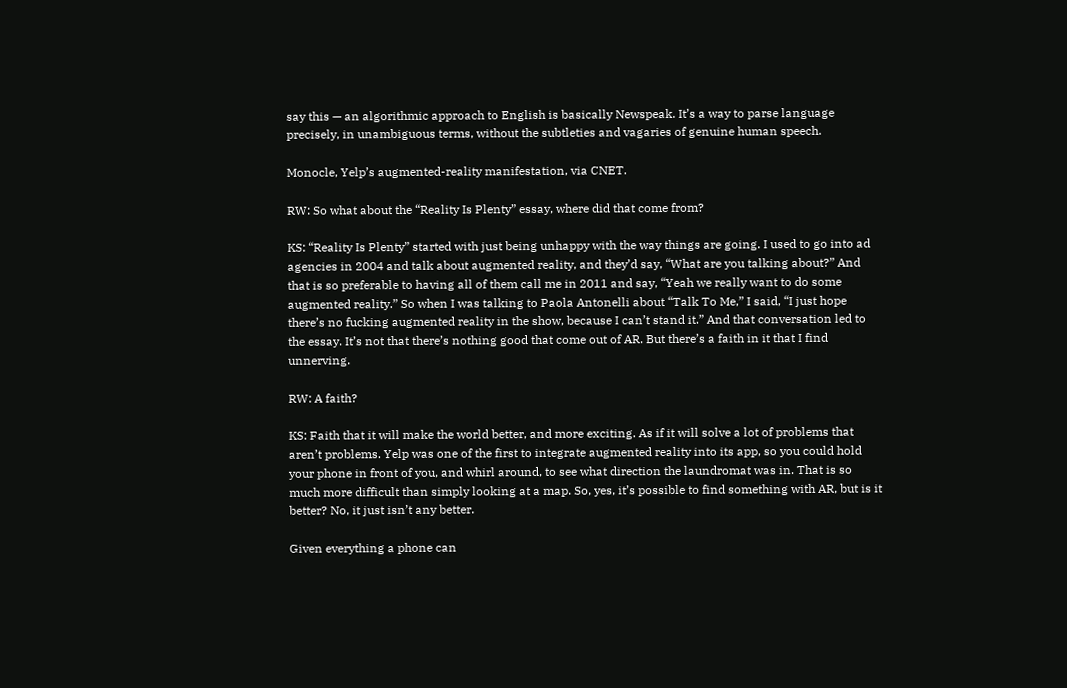say this — an algorithmic approach to English is basically Newspeak. It’s a way to parse language precisely, in unambiguous terms, without the subtleties and vagaries of genuine human speech.

Monocle, Yelp’s augmented-reality manifestation, via CNET.

RW: So what about the “Reality Is Plenty” essay, where did that come from?

KS: “Reality Is Plenty” started with just being unhappy with the way things are going. I used to go into ad agencies in 2004 and talk about augmented reality, and they’d say, “What are you talking about?” And that is so preferable to having all of them call me in 2011 and say, “Yeah we really want to do some augmented reality.” So when I was talking to Paola Antonelli about “Talk To Me,” I said, “I just hope there’s no fucking augmented reality in the show, because I can’t stand it.” And that conversation led to the essay. It’s not that there’s nothing good that come out of AR. But there’s a faith in it that I find unnerving.

RW: A faith?

KS: Faith that it will make the world better, and more exciting. As if it will solve a lot of problems that aren’t problems. Yelp was one of the first to integrate augmented reality into its app, so you could hold your phone in front of you, and whirl around, to see what direction the laundromat was in. That is so much more difficult than simply looking at a map. So, yes, it’s possible to find something with AR, but is it better? No, it just isn’t any better.

Given everything a phone can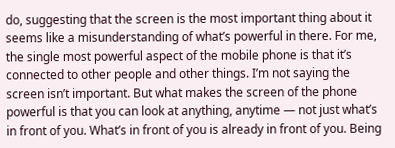do, suggesting that the screen is the most important thing about it seems like a misunderstanding of what’s powerful in there. For me, the single most powerful aspect of the mobile phone is that it’s connected to other people and other things. I’m not saying the screen isn’t important. But what makes the screen of the phone powerful is that you can look at anything, anytime — not just what’s in front of you. What’s in front of you is already in front of you. Being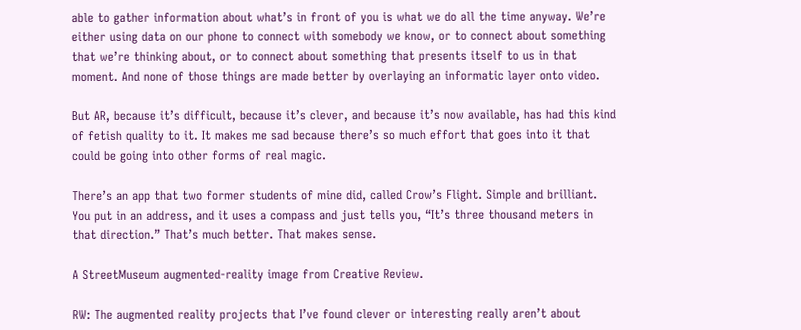able to gather information about what’s in front of you is what we do all the time anyway. We’re either using data on our phone to connect with somebody we know, or to connect about something that we’re thinking about, or to connect about something that presents itself to us in that moment. And none of those things are made better by overlaying an informatic layer onto video.

But AR, because it’s difficult, because it’s clever, and because it’s now available, has had this kind of fetish quality to it. It makes me sad because there’s so much effort that goes into it that could be going into other forms of real magic.

There’s an app that two former students of mine did, called Crow’s Flight. Simple and brilliant. You put in an address, and it uses a compass and just tells you, “It’s three thousand meters in that direction.” That’s much better. That makes sense.

A StreetMuseum augmented-reality image from Creative Review.

RW: The augmented reality projects that I’ve found clever or interesting really aren’t about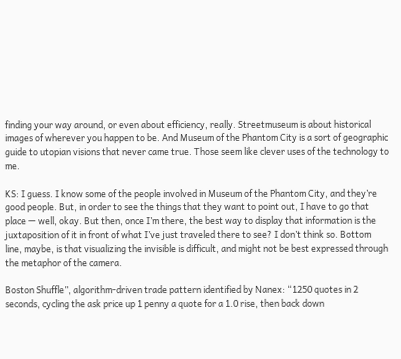finding your way around, or even about efficiency, really. Streetmuseum is about historical images of wherever you happen to be. And Museum of the Phantom City is a sort of geographic guide to utopian visions that never came true. Those seem like clever uses of the technology to me.

KS: I guess. I know some of the people involved in Museum of the Phantom City, and they’re good people. But, in order to see the things that they want to point out, I have to go that place — well, okay. But then, once I’m there, the best way to display that information is the juxtaposition of it in front of what I’ve just traveled there to see? I don’t think so. Bottom line, maybe, is that visualizing the invisible is difficult, and might not be best expressed through the metaphor of the camera.

Boston Shuffle”, algorithm-driven trade pattern identified by Nanex: “1250 quotes in 2 seconds, cycling the ask price up 1 penny a quote for a 1.0 rise, then back down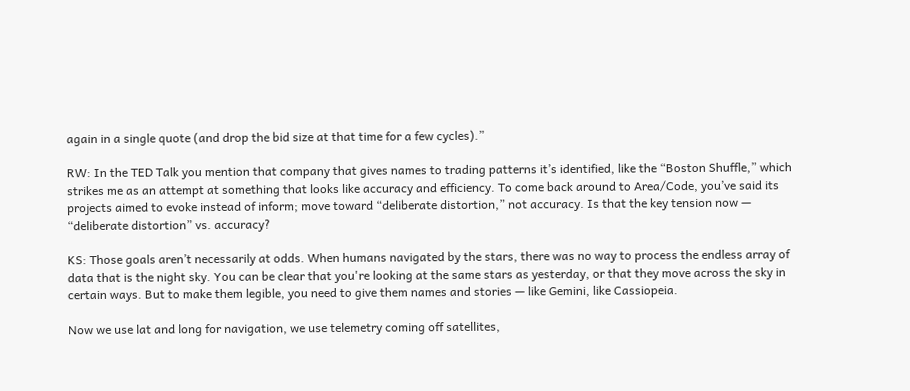again in a single quote (and drop the bid size at that time for a few cycles).”

RW: In the TED Talk you mention that company that gives names to trading patterns it’s identified, like the “Boston Shuffle,” which strikes me as an attempt at something that looks like accuracy and efficiency. To come back around to Area/Code, you’ve said its projects aimed to evoke instead of inform; move toward “deliberate distortion,” not accuracy. Is that the key tension now — “deliberate distortion” vs. accuracy?

KS: Those goals aren’t necessarily at odds. When humans navigated by the stars, there was no way to process the endless array of data that is the night sky. You can be clear that you're looking at the same stars as yesterday, or that they move across the sky in certain ways. But to make them legible, you need to give them names and stories — like Gemini, like Cassiopeia.

Now we use lat and long for navigation, we use telemetry coming off satellites,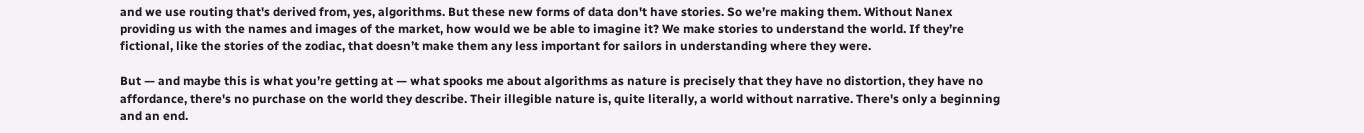and we use routing that's derived from, yes, algorithms. But these new forms of data don't have stories. So we’re making them. Without Nanex providing us with the names and images of the market, how would we be able to imagine it? We make stories to understand the world. If they’re fictional, like the stories of the zodiac, that doesn’t make them any less important for sailors in understanding where they were.

But — and maybe this is what you’re getting at — what spooks me about algorithms as nature is precisely that they have no distortion, they have no affordance, there's no purchase on the world they describe. Their illegible nature is, quite literally, a world without narrative. There's only a beginning and an end.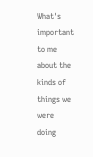What's important to me about the kinds of things we were doing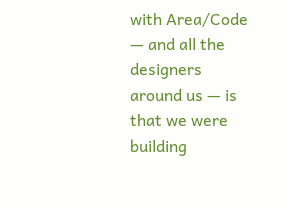with Area/Code — and all the designers around us — is that we were building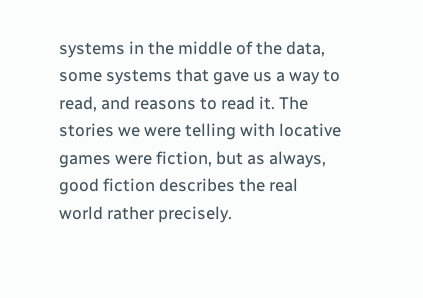systems in the middle of the data, some systems that gave us a way to read, and reasons to read it. The stories we were telling with locative games were fiction, but as always, good fiction describes the real world rather precisely.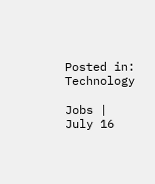Posted in: Technology

Jobs | July 16